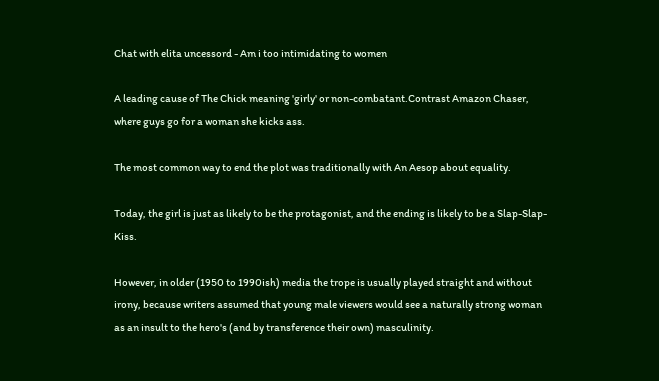Chat with elita uncessord - Am i too intimidating to women

A leading cause of The Chick meaning 'girly' or non-combatant.Contrast Amazon Chaser, where guys go for a woman she kicks ass.

The most common way to end the plot was traditionally with An Aesop about equality.

Today, the girl is just as likely to be the protagonist, and the ending is likely to be a Slap-Slap-Kiss.

However, in older (1950 to 1990ish) media the trope is usually played straight and without irony, because writers assumed that young male viewers would see a naturally strong woman as an insult to the hero's (and by transference their own) masculinity.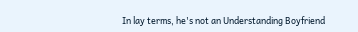In lay terms, he's not an Understanding Boyfriend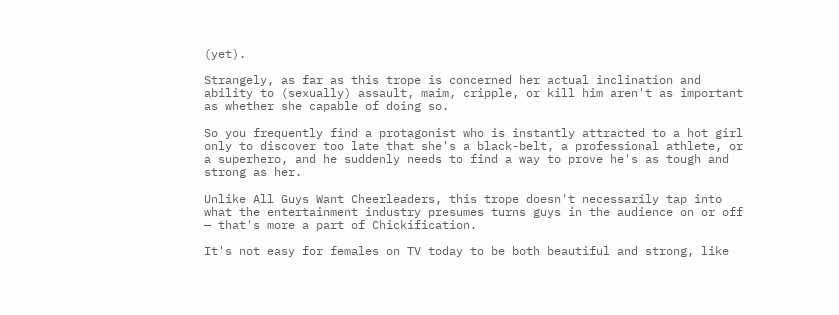(yet).

Strangely, as far as this trope is concerned her actual inclination and ability to (sexually) assault, maim, cripple, or kill him aren't as important as whether she capable of doing so.

So you frequently find a protagonist who is instantly attracted to a hot girl only to discover too late that she's a black-belt, a professional athlete, or a superhero, and he suddenly needs to find a way to prove he's as tough and strong as her.

Unlike All Guys Want Cheerleaders, this trope doesn't necessarily tap into what the entertainment industry presumes turns guys in the audience on or off — that's more a part of Chickification.

It's not easy for females on TV today to be both beautiful and strong, like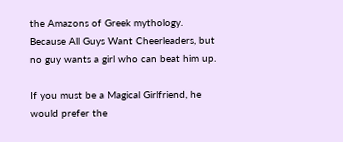the Amazons of Greek mythology. Because All Guys Want Cheerleaders, but no guy wants a girl who can beat him up.

If you must be a Magical Girlfriend, he would prefer the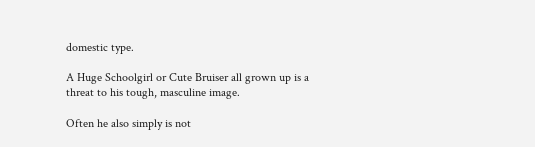domestic type.

A Huge Schoolgirl or Cute Bruiser all grown up is a threat to his tough, masculine image.

Often he also simply is not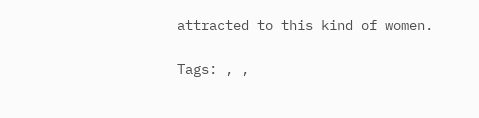attracted to this kind of women.

Tags: , ,